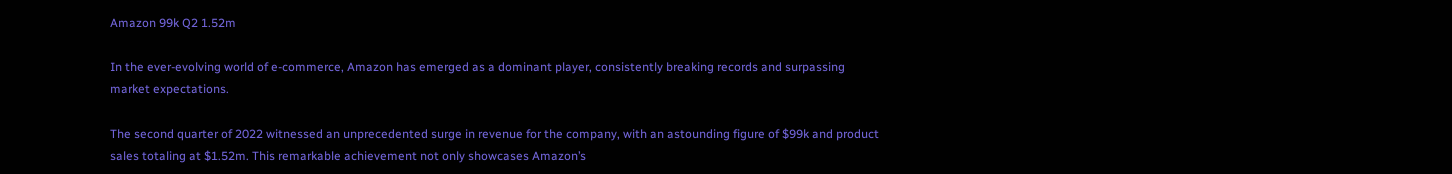Amazon 99k Q2 1.52m

In the ever-evolving world of e-commerce, Amazon has emerged as a dominant player, consistently breaking records and surpassing market expectations.

The second quarter of 2022 witnessed an unprecedented surge in revenue for the company, with an astounding figure of $99k and product sales totaling at $1.52m. This remarkable achievement not only showcases Amazon’s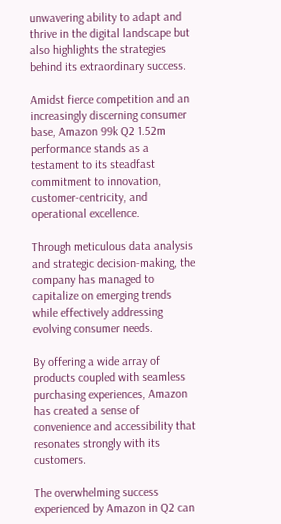unwavering ability to adapt and thrive in the digital landscape but also highlights the strategies behind its extraordinary success.

Amidst fierce competition and an increasingly discerning consumer base, Amazon 99k Q2 1.52m performance stands as a testament to its steadfast commitment to innovation, customer-centricity, and operational excellence.

Through meticulous data analysis and strategic decision-making, the company has managed to capitalize on emerging trends while effectively addressing evolving consumer needs.

By offering a wide array of products coupled with seamless purchasing experiences, Amazon has created a sense of convenience and accessibility that resonates strongly with its customers.

The overwhelming success experienced by Amazon in Q2 can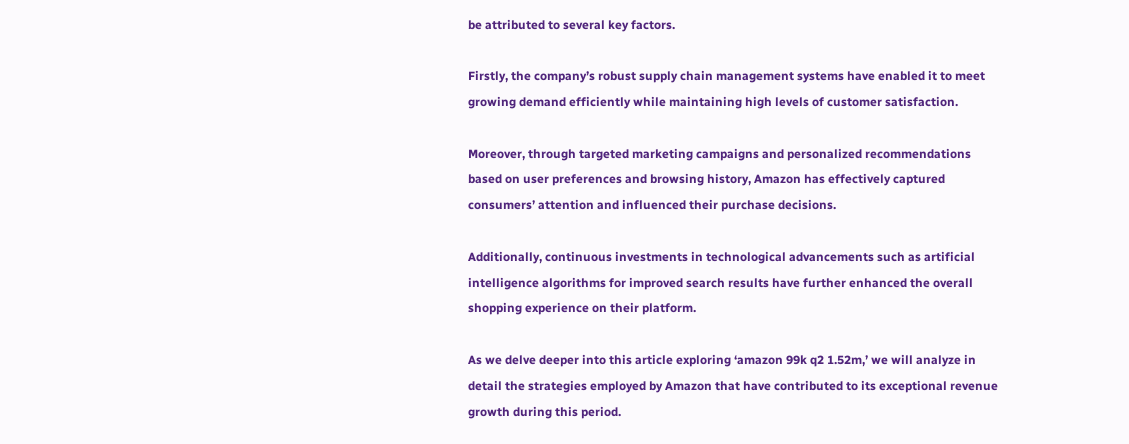be attributed to several key factors.

Firstly, the company’s robust supply chain management systems have enabled it to meet growing demand efficiently while maintaining high levels of customer satisfaction.

Moreover, through targeted marketing campaigns and personalized recommendations based on user preferences and browsing history, Amazon has effectively captured consumers’ attention and influenced their purchase decisions.

Additionally, continuous investments in technological advancements such as artificial intelligence algorithms for improved search results have further enhanced the overall shopping experience on their platform.

As we delve deeper into this article exploring ‘amazon 99k q2 1.52m,’ we will analyze in detail the strategies employed by Amazon that have contributed to its exceptional revenue growth during this period.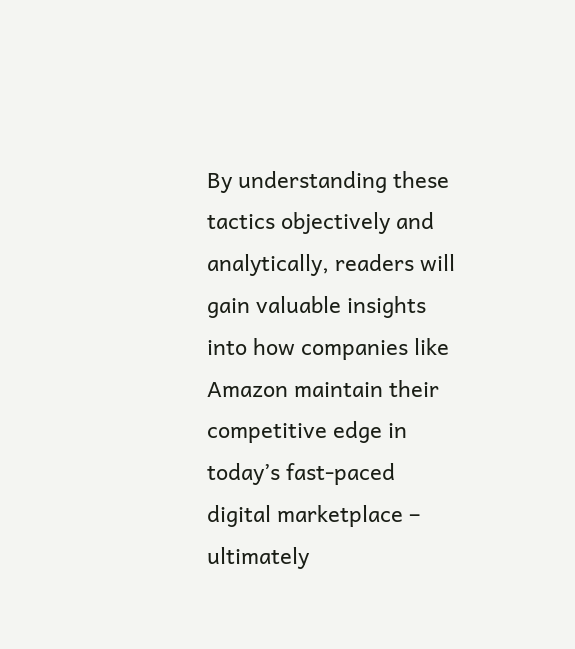By understanding these tactics objectively and analytically, readers will gain valuable insights into how companies like Amazon maintain their competitive edge in today’s fast-paced digital marketplace – ultimately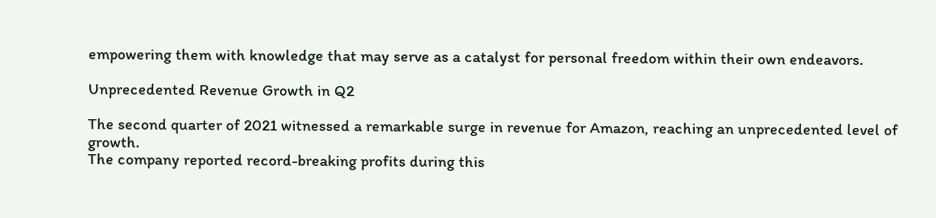empowering them with knowledge that may serve as a catalyst for personal freedom within their own endeavors.

Unprecedented Revenue Growth in Q2

The second quarter of 2021 witnessed a remarkable surge in revenue for Amazon, reaching an unprecedented level of growth.
The company reported record-breaking profits during this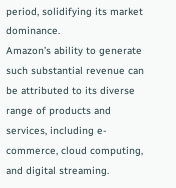period, solidifying its market dominance.
Amazon’s ability to generate such substantial revenue can be attributed to its diverse range of products and services, including e-commerce, cloud computing, and digital streaming.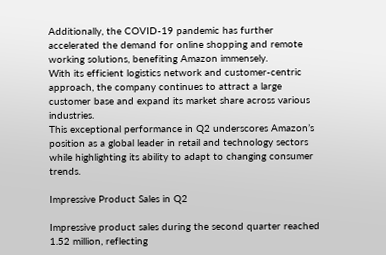Additionally, the COVID-19 pandemic has further accelerated the demand for online shopping and remote working solutions, benefiting Amazon immensely.
With its efficient logistics network and customer-centric approach, the company continues to attract a large customer base and expand its market share across various industries.
This exceptional performance in Q2 underscores Amazon’s position as a global leader in retail and technology sectors while highlighting its ability to adapt to changing consumer trends.

Impressive Product Sales in Q2

Impressive product sales during the second quarter reached 1.52 million, reflecting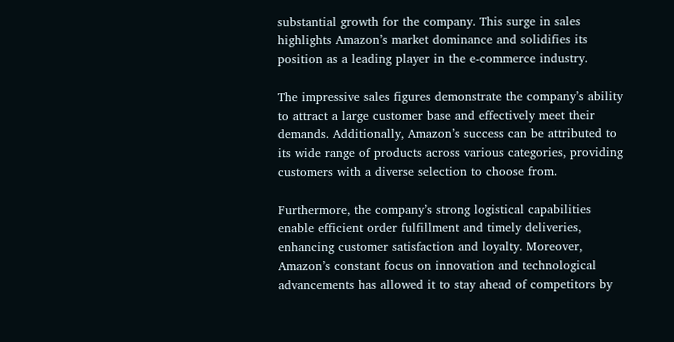substantial growth for the company. This surge in sales highlights Amazon’s market dominance and solidifies its position as a leading player in the e-commerce industry.

The impressive sales figures demonstrate the company’s ability to attract a large customer base and effectively meet their demands. Additionally, Amazon’s success can be attributed to its wide range of products across various categories, providing customers with a diverse selection to choose from.

Furthermore, the company’s strong logistical capabilities enable efficient order fulfillment and timely deliveries, enhancing customer satisfaction and loyalty. Moreover, Amazon’s constant focus on innovation and technological advancements has allowed it to stay ahead of competitors by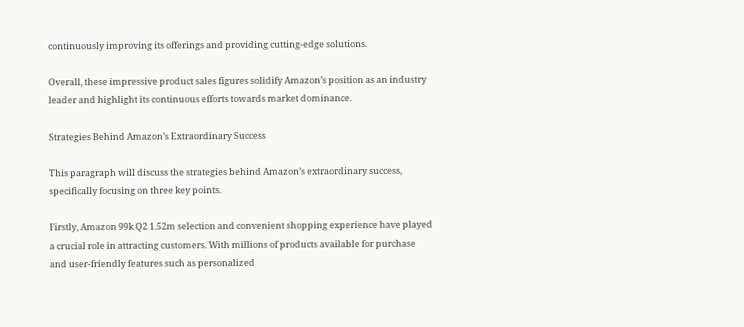continuously improving its offerings and providing cutting-edge solutions.

Overall, these impressive product sales figures solidify Amazon’s position as an industry leader and highlight its continuous efforts towards market dominance.

Strategies Behind Amazon’s Extraordinary Success

This paragraph will discuss the strategies behind Amazon’s extraordinary success, specifically focusing on three key points.

Firstly, Amazon 99k Q2 1.52m selection and convenient shopping experience have played a crucial role in attracting customers. With millions of products available for purchase and user-friendly features such as personalized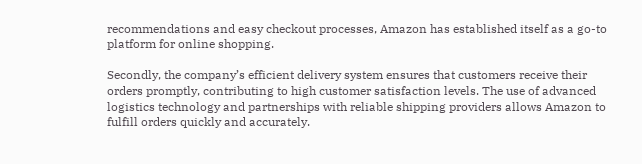recommendations and easy checkout processes, Amazon has established itself as a go-to platform for online shopping.

Secondly, the company’s efficient delivery system ensures that customers receive their orders promptly, contributing to high customer satisfaction levels. The use of advanced logistics technology and partnerships with reliable shipping providers allows Amazon to fulfill orders quickly and accurately.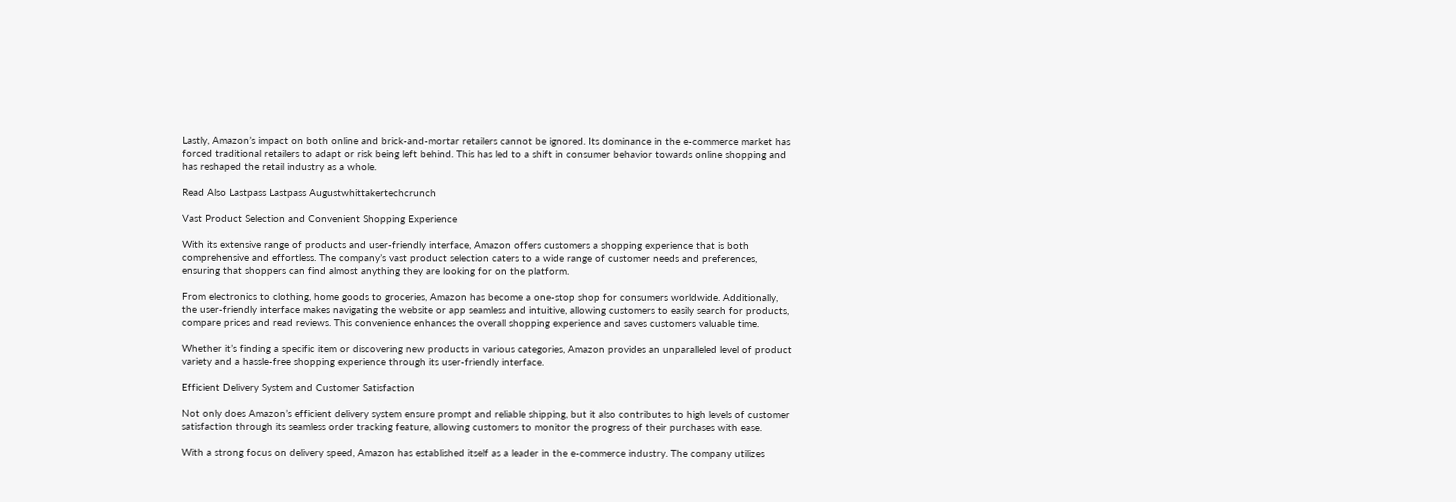Lastly, Amazon’s impact on both online and brick-and-mortar retailers cannot be ignored. Its dominance in the e-commerce market has forced traditional retailers to adapt or risk being left behind. This has led to a shift in consumer behavior towards online shopping and has reshaped the retail industry as a whole.

Read Also Lastpass Lastpass Augustwhittakertechcrunch

Vast Product Selection and Convenient Shopping Experience

With its extensive range of products and user-friendly interface, Amazon offers customers a shopping experience that is both comprehensive and effortless. The company’s vast product selection caters to a wide range of customer needs and preferences, ensuring that shoppers can find almost anything they are looking for on the platform.

From electronics to clothing, home goods to groceries, Amazon has become a one-stop shop for consumers worldwide. Additionally, the user-friendly interface makes navigating the website or app seamless and intuitive, allowing customers to easily search for products, compare prices and read reviews. This convenience enhances the overall shopping experience and saves customers valuable time.

Whether it’s finding a specific item or discovering new products in various categories, Amazon provides an unparalleled level of product variety and a hassle-free shopping experience through its user-friendly interface.

Efficient Delivery System and Customer Satisfaction

Not only does Amazon’s efficient delivery system ensure prompt and reliable shipping, but it also contributes to high levels of customer satisfaction through its seamless order tracking feature, allowing customers to monitor the progress of their purchases with ease.

With a strong focus on delivery speed, Amazon has established itself as a leader in the e-commerce industry. The company utilizes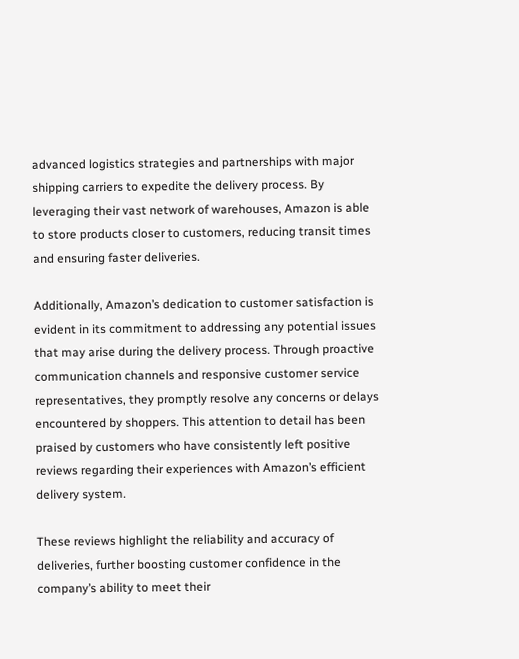advanced logistics strategies and partnerships with major shipping carriers to expedite the delivery process. By leveraging their vast network of warehouses, Amazon is able to store products closer to customers, reducing transit times and ensuring faster deliveries.

Additionally, Amazon’s dedication to customer satisfaction is evident in its commitment to addressing any potential issues that may arise during the delivery process. Through proactive communication channels and responsive customer service representatives, they promptly resolve any concerns or delays encountered by shoppers. This attention to detail has been praised by customers who have consistently left positive reviews regarding their experiences with Amazon’s efficient delivery system.

These reviews highlight the reliability and accuracy of deliveries, further boosting customer confidence in the company’s ability to meet their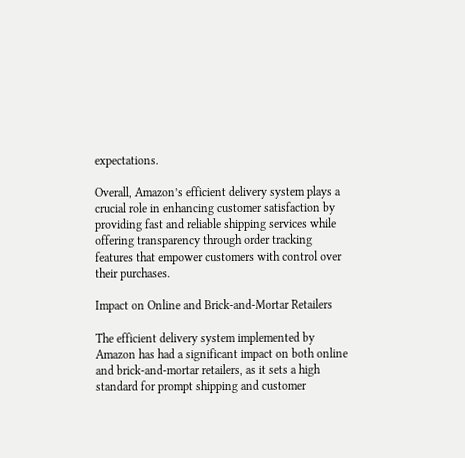expectations.

Overall, Amazon’s efficient delivery system plays a crucial role in enhancing customer satisfaction by providing fast and reliable shipping services while offering transparency through order tracking features that empower customers with control over their purchases.

Impact on Online and Brick-and-Mortar Retailers

The efficient delivery system implemented by Amazon has had a significant impact on both online and brick-and-mortar retailers, as it sets a high standard for prompt shipping and customer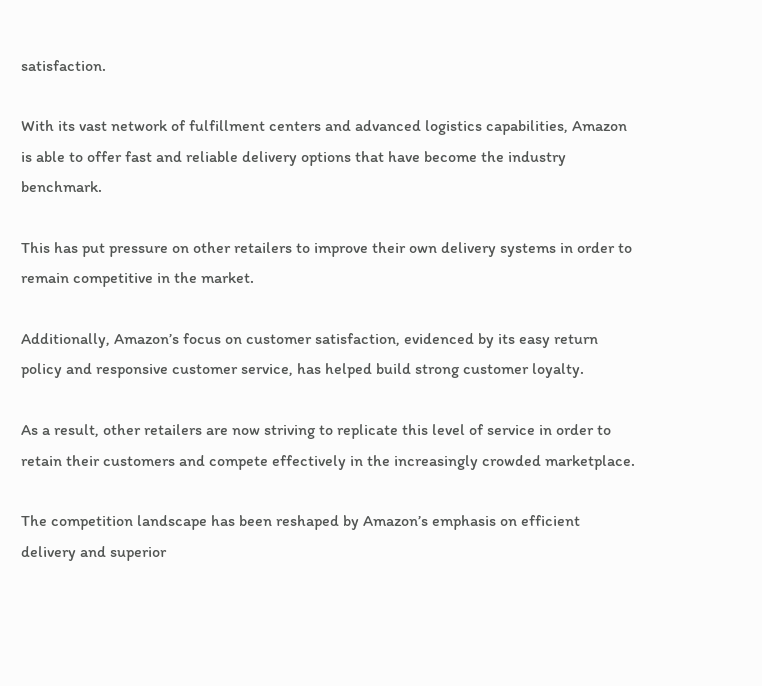satisfaction.

With its vast network of fulfillment centers and advanced logistics capabilities, Amazon is able to offer fast and reliable delivery options that have become the industry benchmark.

This has put pressure on other retailers to improve their own delivery systems in order to remain competitive in the market.

Additionally, Amazon’s focus on customer satisfaction, evidenced by its easy return policy and responsive customer service, has helped build strong customer loyalty.

As a result, other retailers are now striving to replicate this level of service in order to retain their customers and compete effectively in the increasingly crowded marketplace.

The competition landscape has been reshaped by Amazon’s emphasis on efficient delivery and superior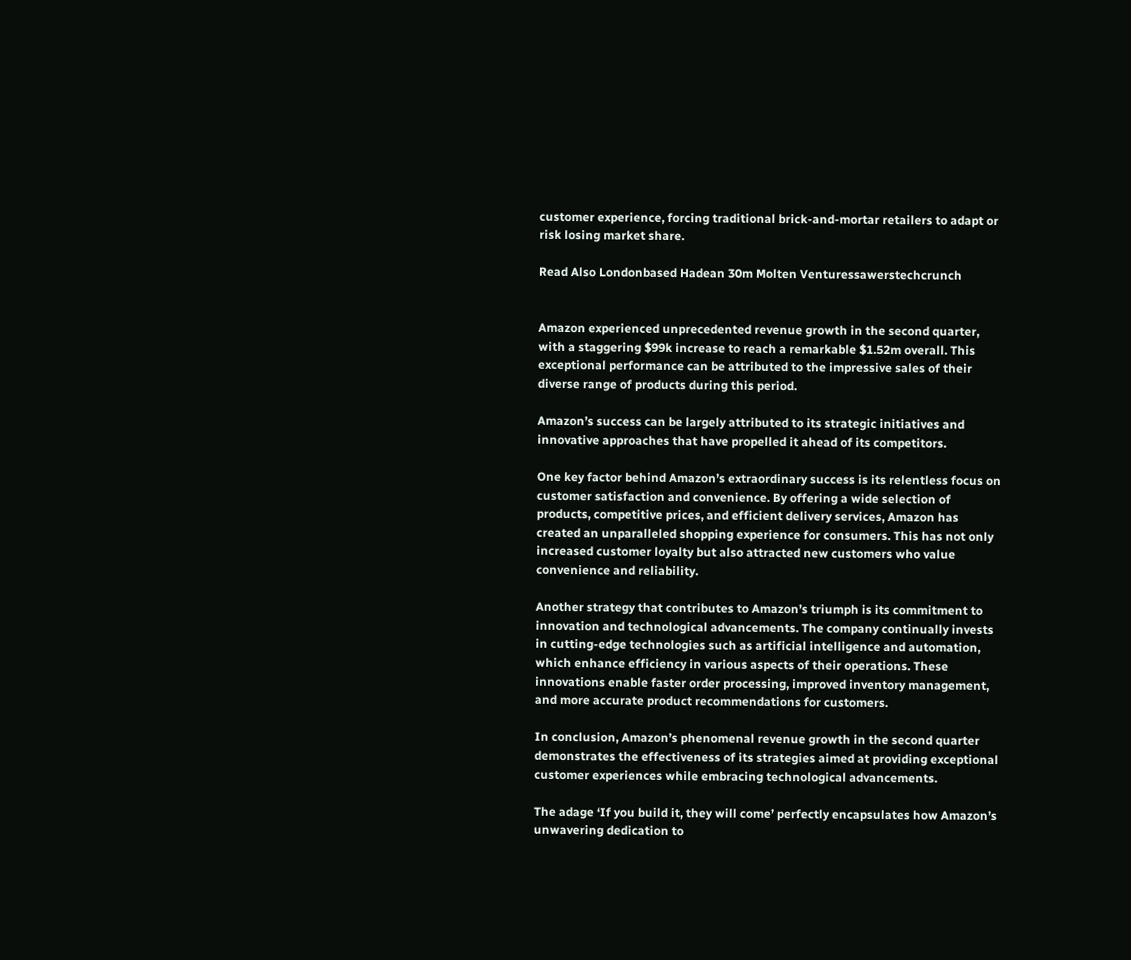customer experience, forcing traditional brick-and-mortar retailers to adapt or risk losing market share.

Read Also Londonbased Hadean 30m Molten Venturessawerstechcrunch


Amazon experienced unprecedented revenue growth in the second quarter, with a staggering $99k increase to reach a remarkable $1.52m overall. This exceptional performance can be attributed to the impressive sales of their diverse range of products during this period.

Amazon’s success can be largely attributed to its strategic initiatives and innovative approaches that have propelled it ahead of its competitors.

One key factor behind Amazon’s extraordinary success is its relentless focus on customer satisfaction and convenience. By offering a wide selection of products, competitive prices, and efficient delivery services, Amazon has created an unparalleled shopping experience for consumers. This has not only increased customer loyalty but also attracted new customers who value convenience and reliability.

Another strategy that contributes to Amazon’s triumph is its commitment to innovation and technological advancements. The company continually invests in cutting-edge technologies such as artificial intelligence and automation, which enhance efficiency in various aspects of their operations. These innovations enable faster order processing, improved inventory management, and more accurate product recommendations for customers.

In conclusion, Amazon’s phenomenal revenue growth in the second quarter demonstrates the effectiveness of its strategies aimed at providing exceptional customer experiences while embracing technological advancements.

The adage ‘If you build it, they will come’ perfectly encapsulates how Amazon’s unwavering dedication to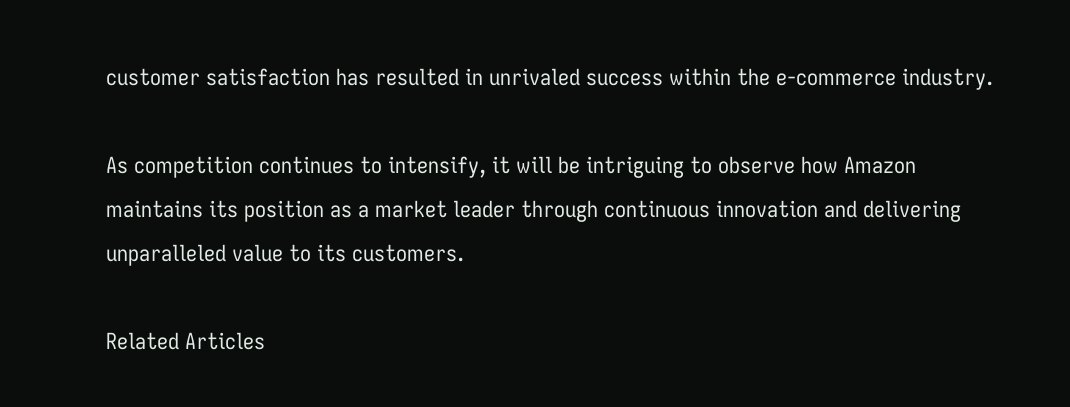customer satisfaction has resulted in unrivaled success within the e-commerce industry.

As competition continues to intensify, it will be intriguing to observe how Amazon maintains its position as a market leader through continuous innovation and delivering unparalleled value to its customers.

Related Articles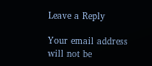Leave a Reply

Your email address will not be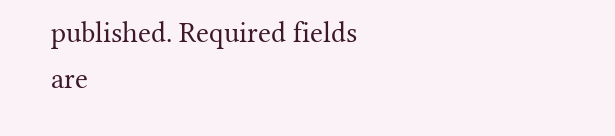published. Required fields are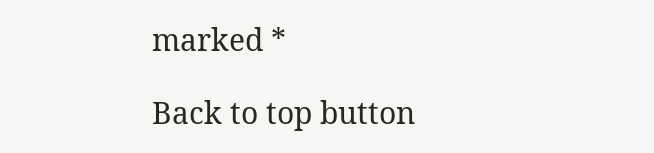marked *

Back to top button